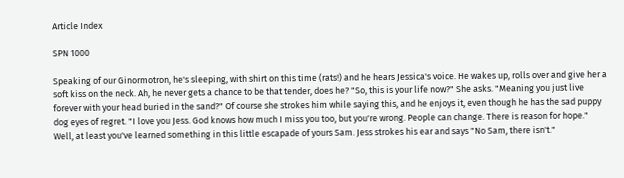Article Index

SPN 1000

Speaking of our Ginormotron, he's sleeping, with shirt on this time (rats!) and he hears Jessica's voice. He wakes up, rolls over and give her a soft kiss on the neck. Ah, he never gets a chance to be that tender, does he? "So, this is your life now?" She asks. "Meaning you just live forever with your head buried in the sand?" Of course she strokes him while saying this, and he enjoys it, even though he has the sad puppy dog eyes of regret. "I love you Jess. God knows how much I miss you too, but you're wrong. People can change. There is reason for hope." Well, at least you've learned something in this little escapade of yours Sam. Jess strokes his ear and says "No Sam, there isn't."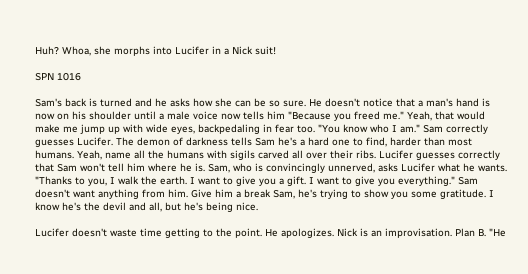Huh? Whoa, she morphs into Lucifer in a Nick suit!

SPN 1016

Sam's back is turned and he asks how she can be so sure. He doesn't notice that a man's hand is now on his shoulder until a male voice now tells him "Because you freed me." Yeah, that would make me jump up with wide eyes, backpedaling in fear too. "You know who I am." Sam correctly guesses Lucifer. The demon of darkness tells Sam he's a hard one to find, harder than most humans. Yeah, name all the humans with sigils carved all over their ribs. Lucifer guesses correctly that Sam won't tell him where he is. Sam, who is convincingly unnerved, asks Lucifer what he wants. "Thanks to you, I walk the earth. I want to give you a gift. I want to give you everything." Sam doesn't want anything from him. Give him a break Sam, he's trying to show you some gratitude. I know he's the devil and all, but he's being nice.

Lucifer doesn't waste time getting to the point. He apologizes. Nick is an improvisation. Plan B. "He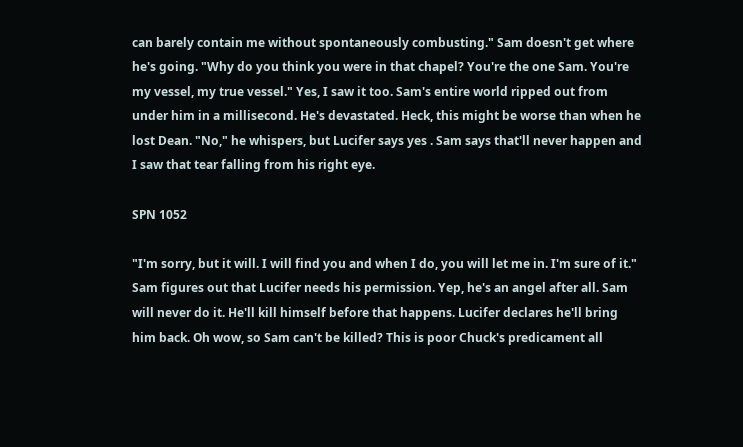can barely contain me without spontaneously combusting." Sam doesn't get where he's going. "Why do you think you were in that chapel? You're the one Sam. You're my vessel, my true vessel." Yes, I saw it too. Sam's entire world ripped out from under him in a millisecond. He's devastated. Heck, this might be worse than when he lost Dean. "No," he whispers, but Lucifer says yes . Sam says that'll never happen and I saw that tear falling from his right eye.

SPN 1052

"I'm sorry, but it will. I will find you and when I do, you will let me in. I'm sure of it." Sam figures out that Lucifer needs his permission. Yep, he's an angel after all. Sam will never do it. He'll kill himself before that happens. Lucifer declares he'll bring him back. Oh wow, so Sam can't be killed? This is poor Chuck's predicament all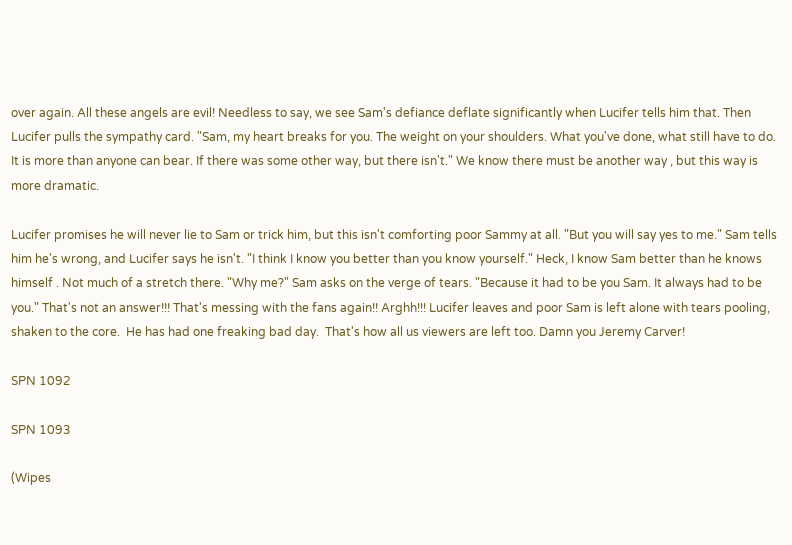over again. All these angels are evil! Needless to say, we see Sam's defiance deflate significantly when Lucifer tells him that. Then Lucifer pulls the sympathy card. "Sam, my heart breaks for you. The weight on your shoulders. What you've done, what still have to do. It is more than anyone can bear. If there was some other way, but there isn't." We know there must be another way , but this way is more dramatic.

Lucifer promises he will never lie to Sam or trick him, but this isn't comforting poor Sammy at all. "But you will say yes to me." Sam tells him he's wrong, and Lucifer says he isn't. "I think I know you better than you know yourself." Heck, I know Sam better than he knows himself . Not much of a stretch there. "Why me?" Sam asks on the verge of tears. "Because it had to be you Sam. It always had to be you." That's not an answer!!! That's messing with the fans again!! Arghh!!! Lucifer leaves and poor Sam is left alone with tears pooling, shaken to the core.  He has had one freaking bad day.  That's how all us viewers are left too. Damn you Jeremy Carver!

SPN 1092

SPN 1093

(Wipes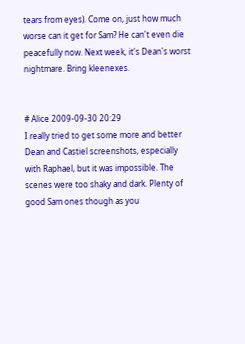tears from eyes). Come on, just how much worse can it get for Sam? He can't even die peacefully now. Next week, it's Dean's worst nightmare. Bring kleenexes.


# Alice 2009-09-30 20:29
I really tried to get some more and better Dean and Castiel screenshots, especially with Raphael, but it was impossible. The scenes were too shaky and dark. Plenty of good Sam ones though as you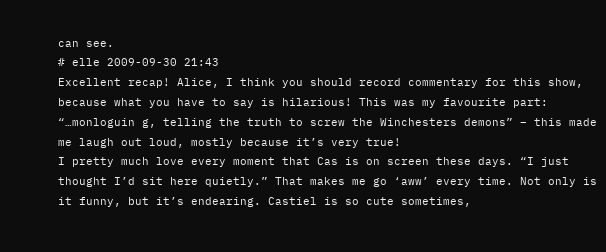can see.
# elle 2009-09-30 21:43
Excellent recap! Alice, I think you should record commentary for this show, because what you have to say is hilarious! This was my favourite part: “…monloguin g, telling the truth to screw the Winchesters demons” – this made me laugh out loud, mostly because it’s very true!
I pretty much love every moment that Cas is on screen these days. “I just thought I’d sit here quietly.” That makes me go ‘aww’ every time. Not only is it funny, but it’s endearing. Castiel is so cute sometimes,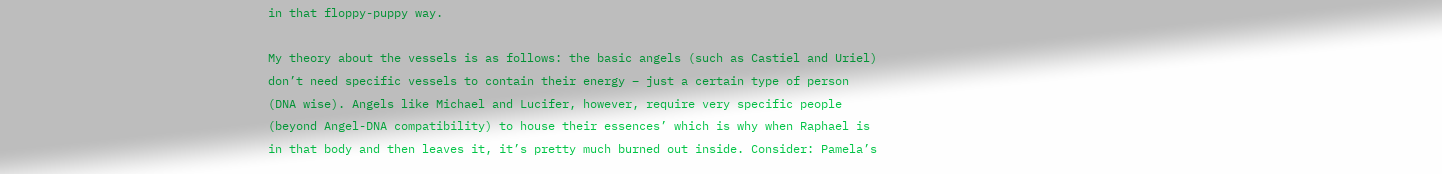in that floppy-puppy way.

My theory about the vessels is as follows: the basic angels (such as Castiel and Uriel) don’t need specific vessels to contain their energy – just a certain type of person (DNA wise). Angels like Michael and Lucifer, however, require very specific people (beyond Angel-DNA compatibility) to house their essences’ which is why when Raphael is in that body and then leaves it, it’s pretty much burned out inside. Consider: Pamela’s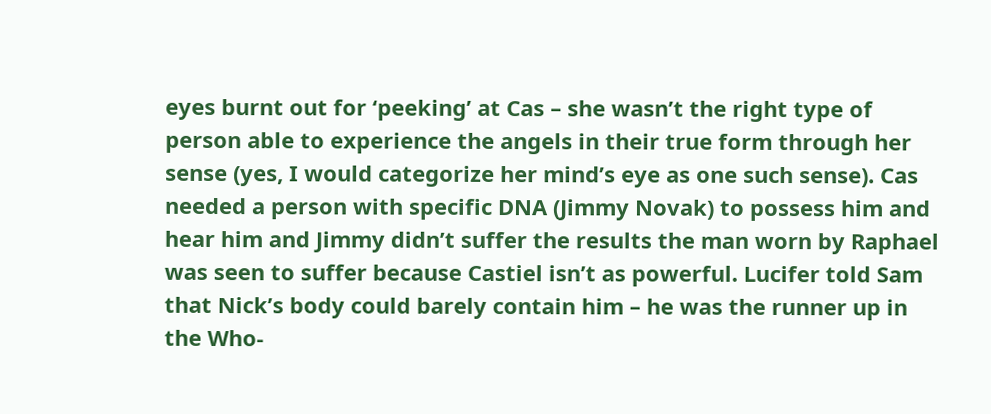eyes burnt out for ‘peeking’ at Cas – she wasn’t the right type of person able to experience the angels in their true form through her sense (yes, I would categorize her mind’s eye as one such sense). Cas needed a person with specific DNA (Jimmy Novak) to possess him and hear him and Jimmy didn’t suffer the results the man worn by Raphael was seen to suffer because Castiel isn’t as powerful. Lucifer told Sam that Nick’s body could barely contain him – he was the runner up in the Who-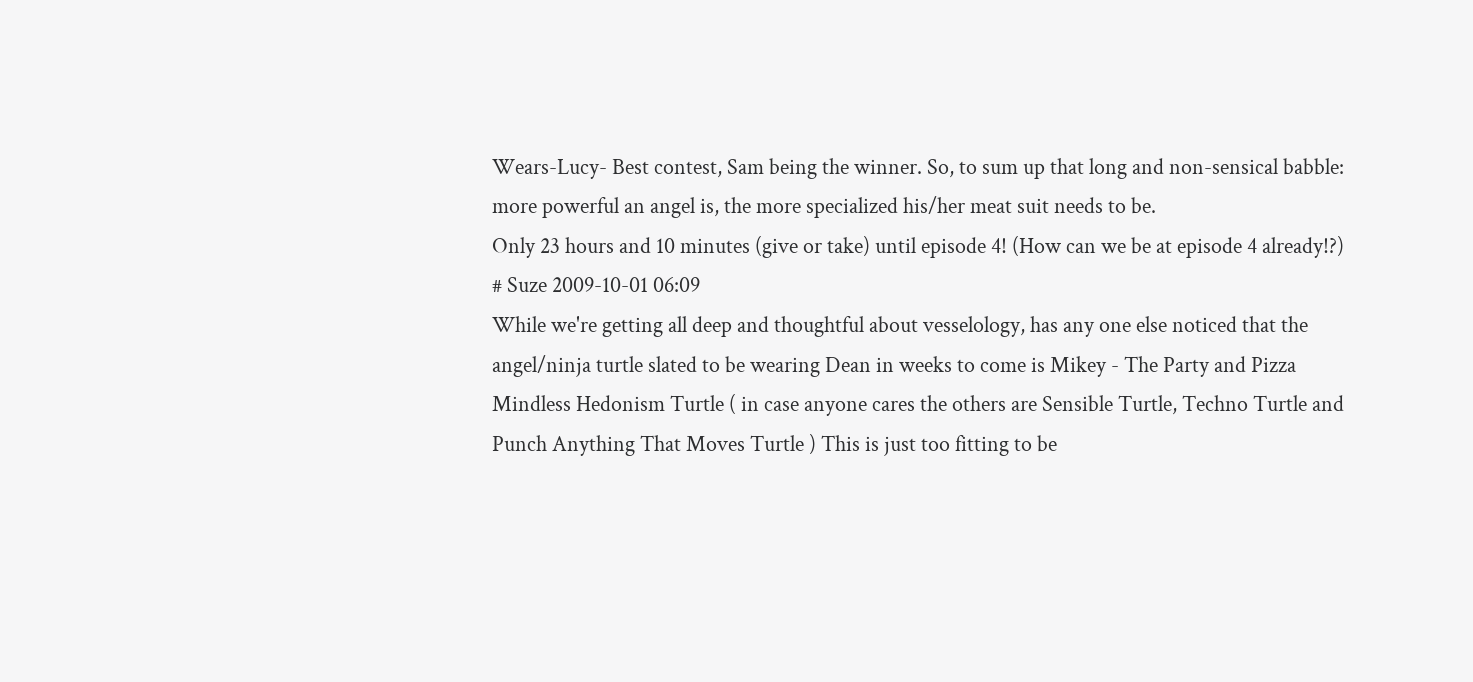Wears-Lucy- Best contest, Sam being the winner. So, to sum up that long and non-sensical babble: more powerful an angel is, the more specialized his/her meat suit needs to be.
Only 23 hours and 10 minutes (give or take) until episode 4! (How can we be at episode 4 already!?)
# Suze 2009-10-01 06:09
While we're getting all deep and thoughtful about vesselology, has any one else noticed that the angel/ninja turtle slated to be wearing Dean in weeks to come is Mikey - The Party and Pizza Mindless Hedonism Turtle ( in case anyone cares the others are Sensible Turtle, Techno Turtle and Punch Anything That Moves Turtle ) This is just too fitting to be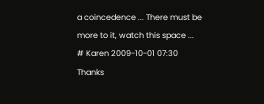a coincedence ... There must be more to it, watch this space ...
# Karen 2009-10-01 07:30
Thanks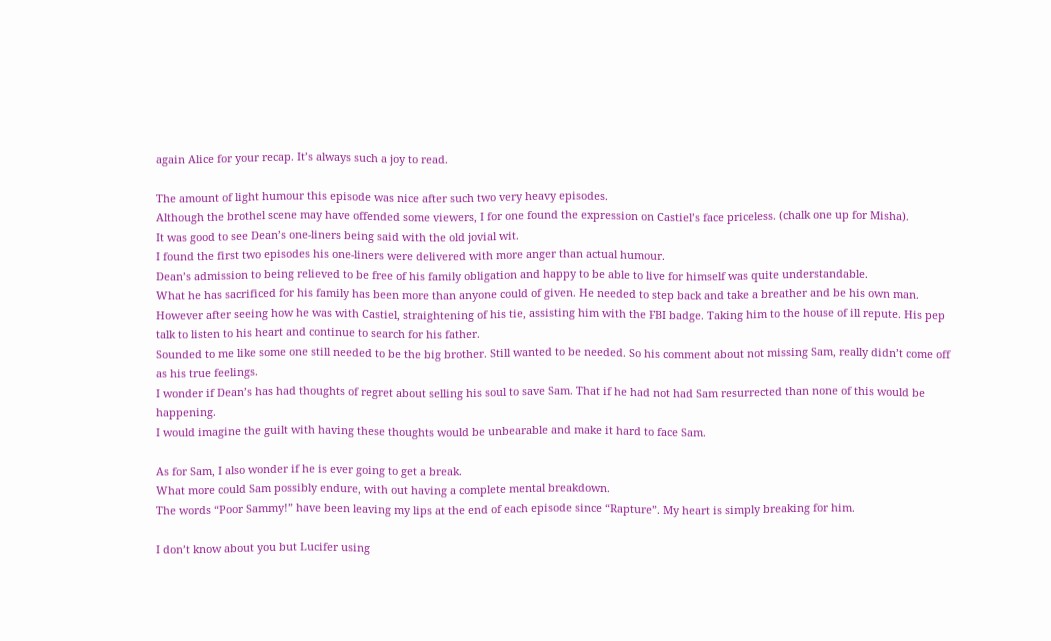again Alice for your recap. It’s always such a joy to read.

The amount of light humour this episode was nice after such two very heavy episodes.
Although the brothel scene may have offended some viewers, I for one found the expression on Castiel’s face priceless. (chalk one up for Misha).
It was good to see Dean’s one-liners being said with the old jovial wit.
I found the first two episodes his one-liners were delivered with more anger than actual humour.
Dean’s admission to being relieved to be free of his family obligation and happy to be able to live for himself was quite understandable.
What he has sacrificed for his family has been more than anyone could of given. He needed to step back and take a breather and be his own man.
However after seeing how he was with Castiel, straightening of his tie, assisting him with the FBI badge. Taking him to the house of ill repute. His pep talk to listen to his heart and continue to search for his father.
Sounded to me like some one still needed to be the big brother. Still wanted to be needed. So his comment about not missing Sam, really didn’t come off as his true feelings.
I wonder if Dean’s has had thoughts of regret about selling his soul to save Sam. That if he had not had Sam resurrected than none of this would be happening.
I would imagine the guilt with having these thoughts would be unbearable and make it hard to face Sam.

As for Sam, I also wonder if he is ever going to get a break.
What more could Sam possibly endure, with out having a complete mental breakdown.
The words “Poor Sammy!” have been leaving my lips at the end of each episode since “Rapture”. My heart is simply breaking for him.

I don’t know about you but Lucifer using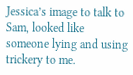Jessica’s image to talk to Sam, looked like someone lying and using trickery to me.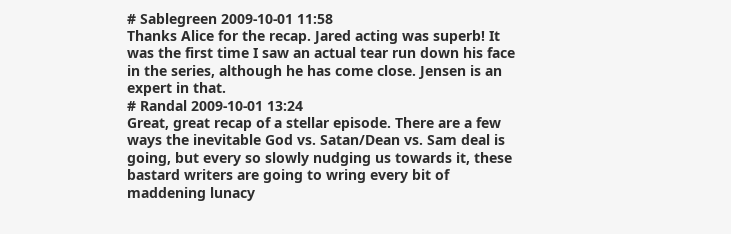# Sablegreen 2009-10-01 11:58
Thanks Alice for the recap. Jared acting was superb! It was the first time I saw an actual tear run down his face in the series, although he has come close. Jensen is an expert in that.
# Randal 2009-10-01 13:24
Great, great recap of a stellar episode. There are a few ways the inevitable God vs. Satan/Dean vs. Sam deal is going, but every so slowly nudging us towards it, these bastard writers are going to wring every bit of maddening lunacy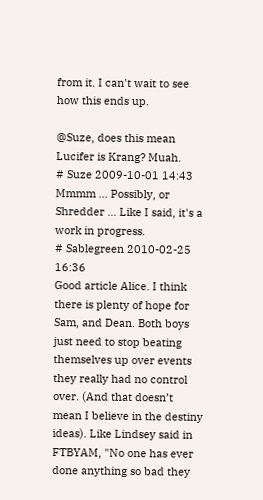from it. I can't wait to see how this ends up.

@Suze, does this mean Lucifer is Krang? Muah.
# Suze 2009-10-01 14:43
Mmmm ... Possibly, or Shredder ... Like I said, it's a work in progress.
# Sablegreen 2010-02-25 16:36
Good article Alice. I think there is plenty of hope for Sam, and Dean. Both boys just need to stop beating themselves up over events they really had no control over. (And that doesn’t mean I believe in the destiny ideas). Like Lindsey said in FTBYAM, "No one has ever done anything so bad they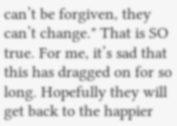can’t be forgiven, they can’t change." That is SO true. For me, it’s sad that this has dragged on for so long. Hopefully they will get back to the happier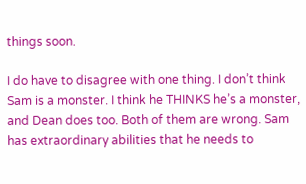things soon.

I do have to disagree with one thing. I don’t think Sam is a monster. I think he THINKS he’s a monster, and Dean does too. Both of them are wrong. Sam has extraordinary abilities that he needs to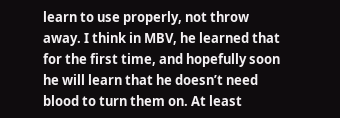learn to use properly, not throw away. I think in MBV, he learned that for the first time, and hopefully soon he will learn that he doesn’t need blood to turn them on. At least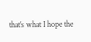that’s what I hope the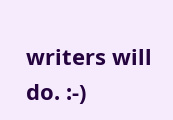writers will do. :-)